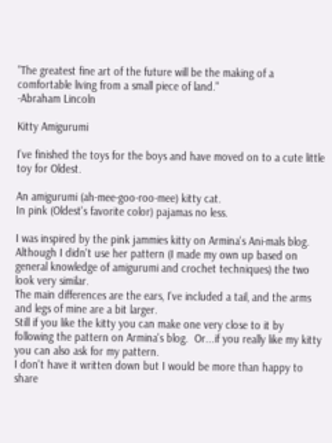"The greatest fine art of the future will be the making of a comfortable living from a small piece of land."
-Abraham Lincoln

Kitty Amigurumi

I've finished the toys for the boys and have moved on to a cute little toy for Oldest.

An amigurumi (ah-mee-goo-roo-mee) kitty cat.
In pink (Oldest's favorite color) pajamas no less.

I was inspired by the pink jammies kitty on Armina's Ani-mals blog.
Although I didn't use her pattern (I made my own up based on general knowledge of amigurumi and crochet techniques) the two look very similar.
The main differences are the ears, I've included a tail, and the arms and legs of mine are a bit larger.
Still if you like the kitty you can make one very close to it by following the pattern on Armina's blog.  Or...if you really like my kitty you can also ask for my pattern.
I don't have it written down but I would be more than happy to share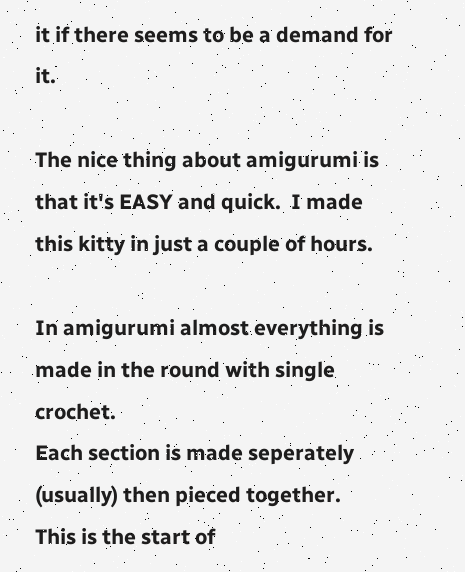it if there seems to be a demand for it.

The nice thing about amigurumi is that it's EASY and quick.  I made this kitty in just a couple of hours.

In amigurumi almost everything is made in the round with single crochet.
Each section is made seperately (usually) then pieced together.
This is the start of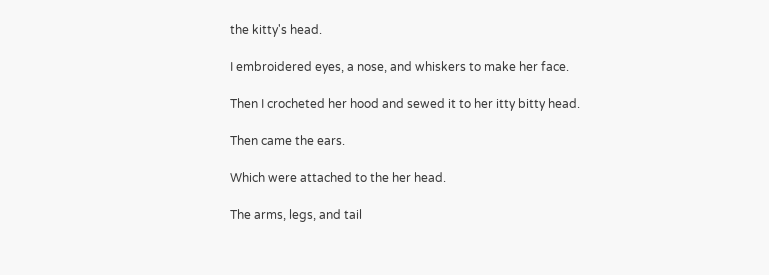the kitty's head.

I embroidered eyes, a nose, and whiskers to make her face.

Then I crocheted her hood and sewed it to her itty bitty head.

Then came the ears.

Which were attached to the her head.

The arms, legs, and tail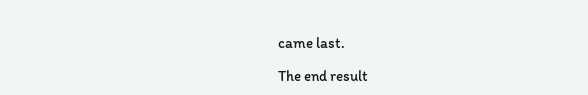came last.

The end result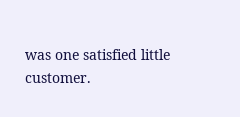was one satisfied little customer.